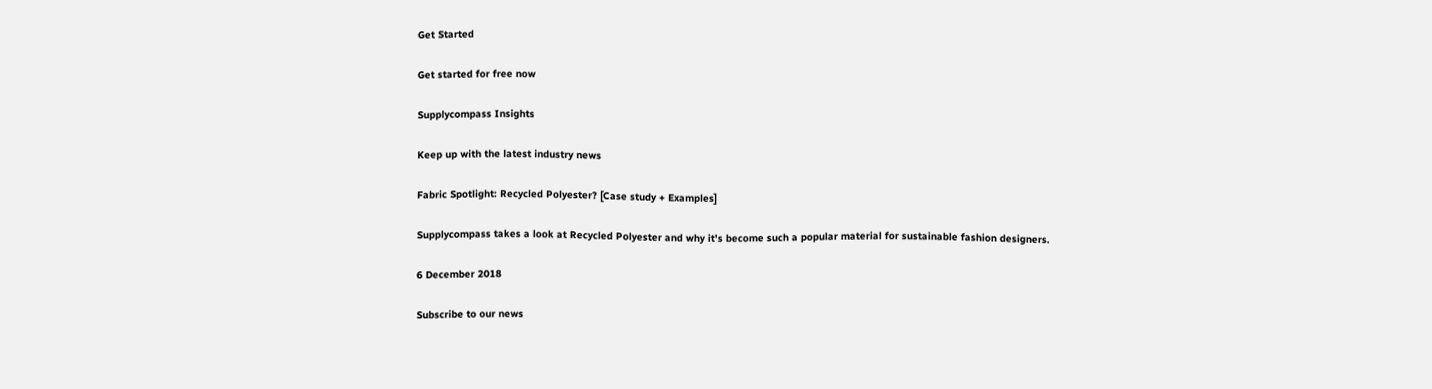Get Started

Get started for free now

Supplycompass Insights

Keep up with the latest industry news

Fabric Spotlight: Recycled Polyester? [Case study + Examples]

Supplycompass takes a look at Recycled Polyester and why it's become such a popular material for sustainable fashion designers.

6 December 2018

Subscribe to our news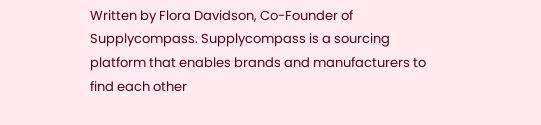Written by Flora Davidson, Co-Founder of Supplycompass. Supplycompass is a sourcing platform that enables brands and manufacturers to find each other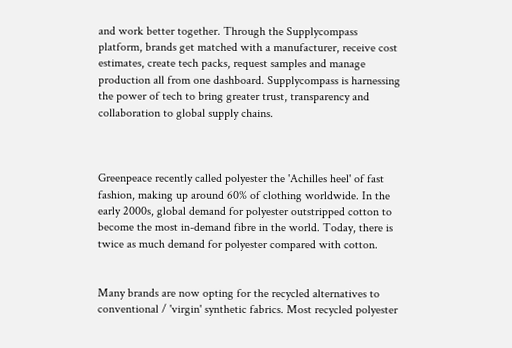and work better together. Through the Supplycompass platform, brands get matched with a manufacturer, receive cost estimates, create tech packs, request samples and manage production all from one dashboard. Supplycompass is harnessing the power of tech to bring greater trust, transparency and collaboration to global supply chains.



Greenpeace recently called polyester the 'Achilles heel' of fast fashion, making up around 60% of clothing worldwide. In the early 2000s, global demand for polyester outstripped cotton to become the most in-demand fibre in the world. Today, there is twice as much demand for polyester compared with cotton.


Many brands are now opting for the recycled alternatives to conventional / 'virgin' synthetic fabrics. Most recycled polyester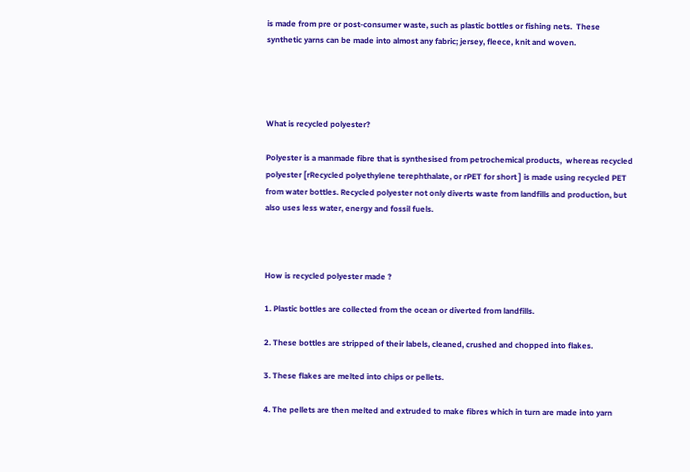is made from pre or post-consumer waste, such as plastic bottles or fishing nets.  These synthetic yarns can be made into almost any fabric; jersey, fleece, knit and woven.




What is recycled polyester?

Polyester is a manmade fibre that is synthesised from petrochemical products,  whereas recycled polyester [rRecycled polyethylene terephthalate, or rPET for short ] is made using recycled PET from water bottles. Recycled polyester not only diverts waste from landfills and production, but also uses less water, energy and fossil fuels.



How is recycled polyester made ?

1. Plastic bottles are collected from the ocean or diverted from landfills.

2. These bottles are stripped of their labels, cleaned, crushed and chopped into flakes.

3. These flakes are melted into chips or pellets.

4. The pellets are then melted and extruded to make fibres which in turn are made into yarn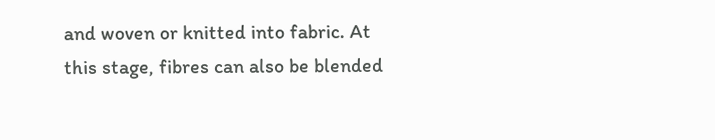and woven or knitted into fabric. At this stage, fibres can also be blended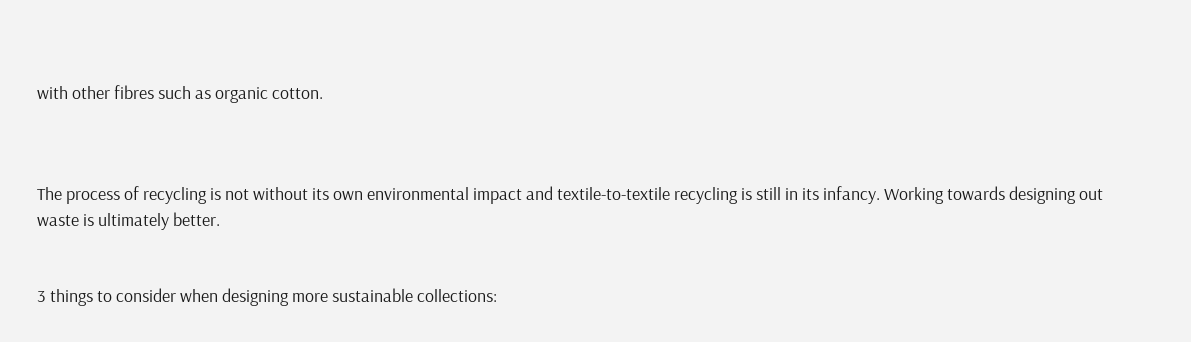with other fibres such as organic cotton.



The process of recycling is not without its own environmental impact and textile-to-textile recycling is still in its infancy. Working towards designing out waste is ultimately better.


3 things to consider when designing more sustainable collections: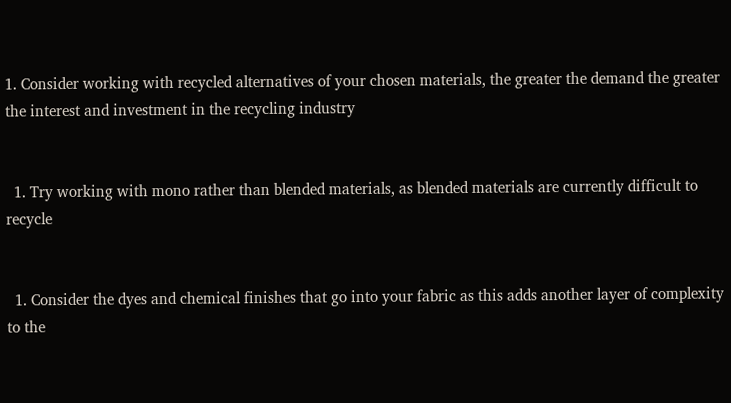1. Consider working with recycled alternatives of your chosen materials, the greater the demand the greater the interest and investment in the recycling industry


  1. Try working with mono rather than blended materials, as blended materials are currently difficult to recycle


  1. Consider the dyes and chemical finishes that go into your fabric as this adds another layer of complexity to the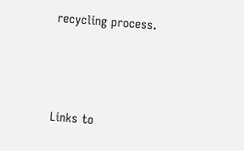recycling process.



Links to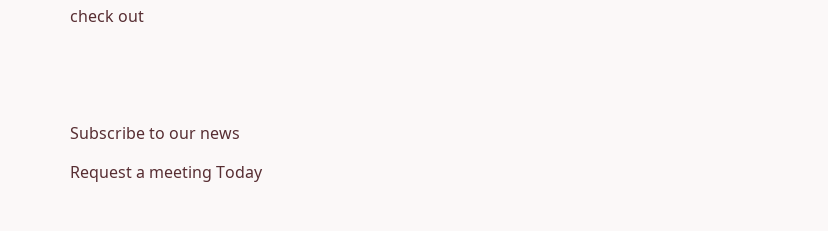check out





Subscribe to our news

Request a meeting Today